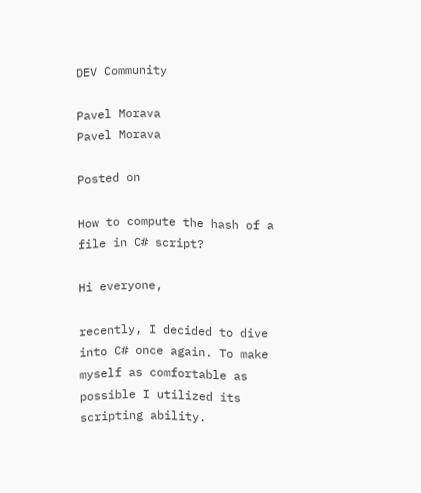DEV Community

Pavel Morava
Pavel Morava

Posted on

How to compute the hash of a file in C# script?

Hi everyone,

recently, I decided to dive into C# once again. To make myself as comfortable as possible I utilized its scripting ability.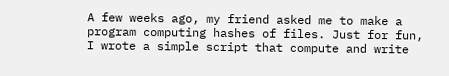A few weeks ago, my friend asked me to make a program computing hashes of files. Just for fun, I wrote a simple script that compute and write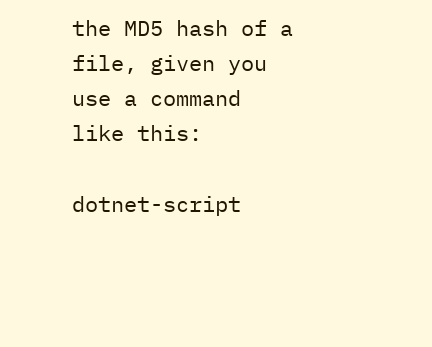the MD5 hash of a file, given you use a command like this:

dotnet-script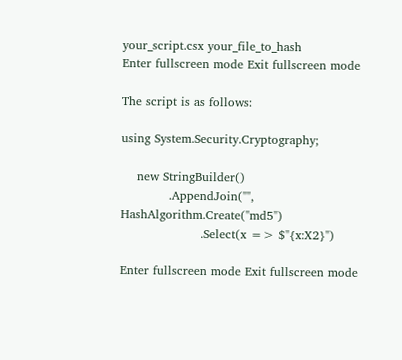your_script.csx your_file_to_hash
Enter fullscreen mode Exit fullscreen mode

The script is as follows:

using System.Security.Cryptography;

    new StringBuilder()
            .AppendJoin("", HashAlgorithm.Create("md5")
                    .Select(x => $"{x:X2}")

Enter fullscreen mode Exit fullscreen mode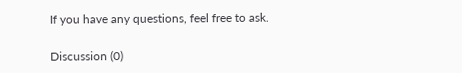If you have any questions, feel free to ask.

Discussion (0)